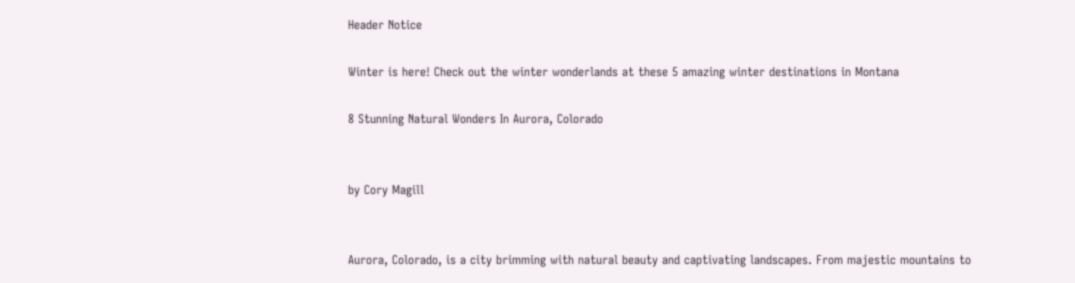Header Notice

Winter is here! Check out the winter wonderlands at these 5 amazing winter destinations in Montana

8 Stunning Natural Wonders In Aurora, Colorado


by Cory Magill


Aurora, Colorado, is a city brimming with natural beauty and captivating landscapes. From majestic mountains to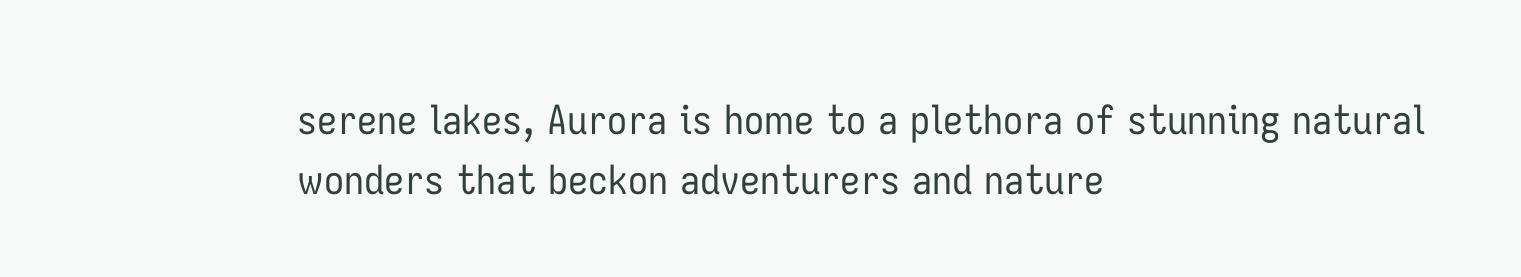serene lakes, Aurora is home to a plethora of stunning natural wonders that beckon adventurers and nature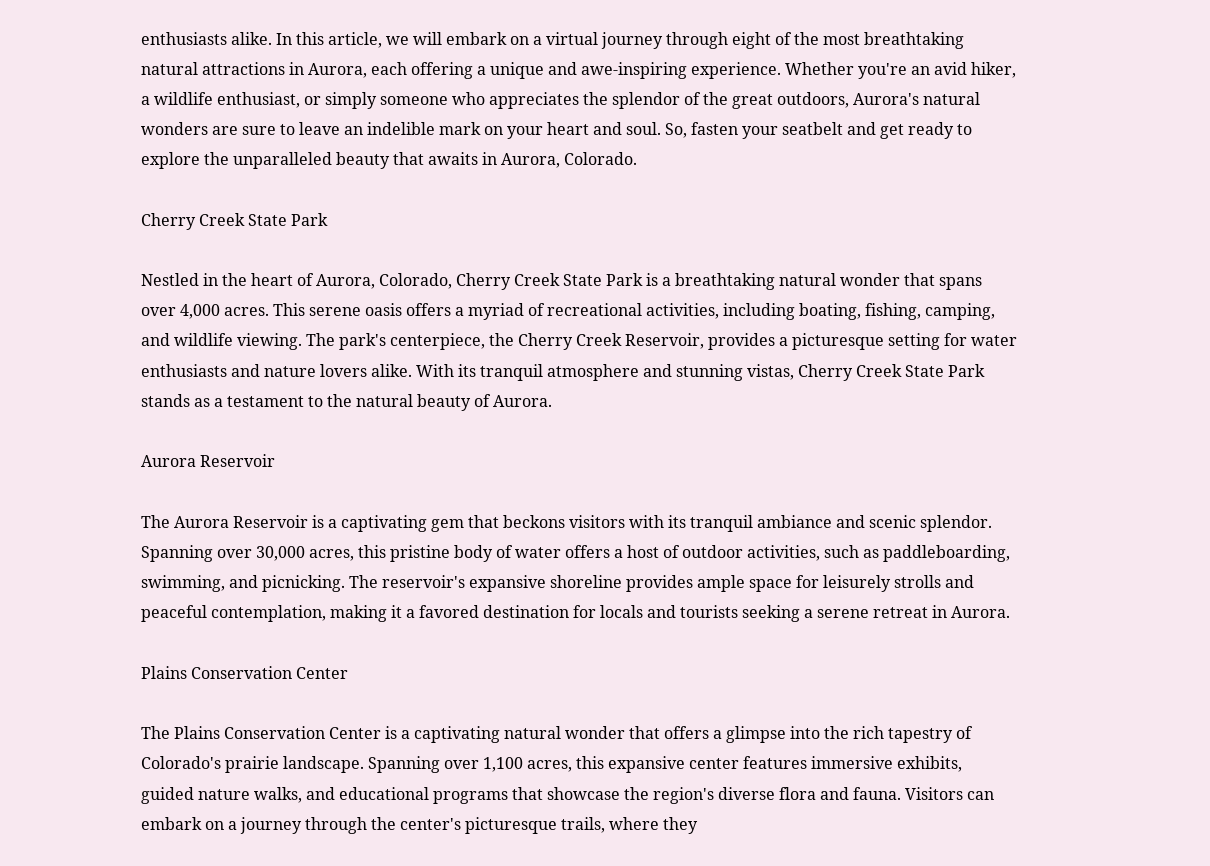enthusiasts alike. In this article, we will embark on a virtual journey through eight of the most breathtaking natural attractions in Aurora, each offering a unique and awe-inspiring experience. Whether you're an avid hiker, a wildlife enthusiast, or simply someone who appreciates the splendor of the great outdoors, Aurora's natural wonders are sure to leave an indelible mark on your heart and soul. So, fasten your seatbelt and get ready to explore the unparalleled beauty that awaits in Aurora, Colorado.

Cherry Creek State Park

Nestled in the heart of Aurora, Colorado, Cherry Creek State Park is a breathtaking natural wonder that spans over 4,000 acres. This serene oasis offers a myriad of recreational activities, including boating, fishing, camping, and wildlife viewing. The park's centerpiece, the Cherry Creek Reservoir, provides a picturesque setting for water enthusiasts and nature lovers alike. With its tranquil atmosphere and stunning vistas, Cherry Creek State Park stands as a testament to the natural beauty of Aurora.

Aurora Reservoir

The Aurora Reservoir is a captivating gem that beckons visitors with its tranquil ambiance and scenic splendor. Spanning over 30,000 acres, this pristine body of water offers a host of outdoor activities, such as paddleboarding, swimming, and picnicking. The reservoir's expansive shoreline provides ample space for leisurely strolls and peaceful contemplation, making it a favored destination for locals and tourists seeking a serene retreat in Aurora.

Plains Conservation Center

The Plains Conservation Center is a captivating natural wonder that offers a glimpse into the rich tapestry of Colorado's prairie landscape. Spanning over 1,100 acres, this expansive center features immersive exhibits, guided nature walks, and educational programs that showcase the region's diverse flora and fauna. Visitors can embark on a journey through the center's picturesque trails, where they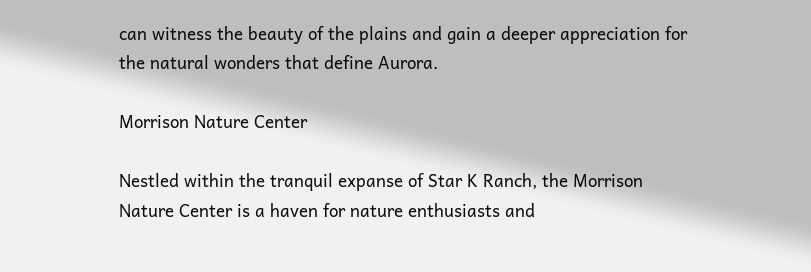can witness the beauty of the plains and gain a deeper appreciation for the natural wonders that define Aurora.

Morrison Nature Center

Nestled within the tranquil expanse of Star K Ranch, the Morrison Nature Center is a haven for nature enthusiasts and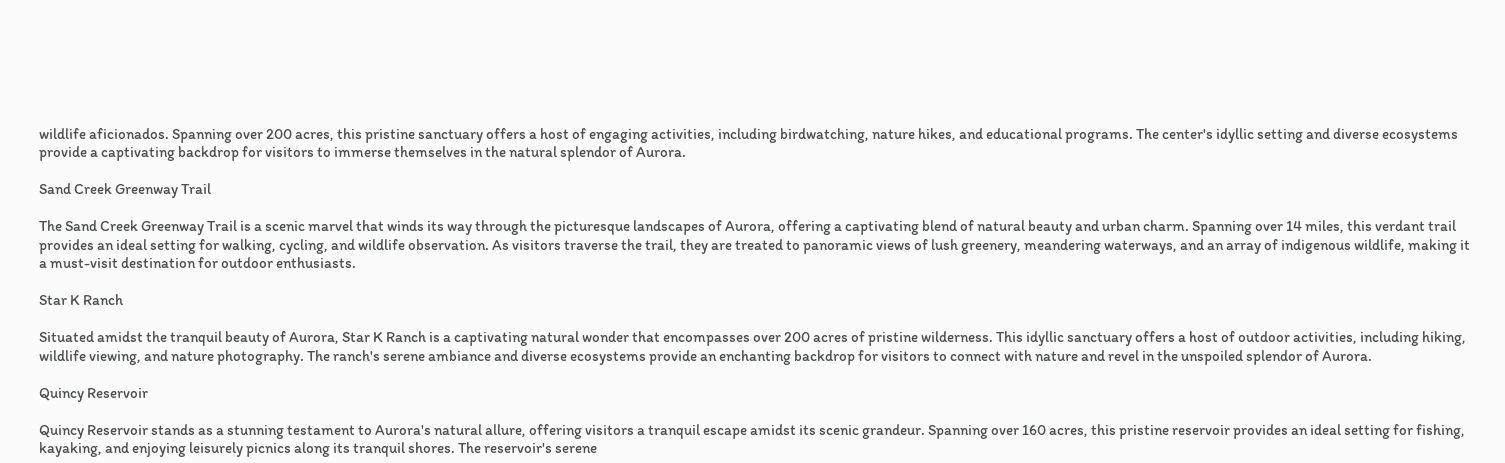wildlife aficionados. Spanning over 200 acres, this pristine sanctuary offers a host of engaging activities, including birdwatching, nature hikes, and educational programs. The center's idyllic setting and diverse ecosystems provide a captivating backdrop for visitors to immerse themselves in the natural splendor of Aurora.

Sand Creek Greenway Trail

The Sand Creek Greenway Trail is a scenic marvel that winds its way through the picturesque landscapes of Aurora, offering a captivating blend of natural beauty and urban charm. Spanning over 14 miles, this verdant trail provides an ideal setting for walking, cycling, and wildlife observation. As visitors traverse the trail, they are treated to panoramic views of lush greenery, meandering waterways, and an array of indigenous wildlife, making it a must-visit destination for outdoor enthusiasts.

Star K Ranch

Situated amidst the tranquil beauty of Aurora, Star K Ranch is a captivating natural wonder that encompasses over 200 acres of pristine wilderness. This idyllic sanctuary offers a host of outdoor activities, including hiking, wildlife viewing, and nature photography. The ranch's serene ambiance and diverse ecosystems provide an enchanting backdrop for visitors to connect with nature and revel in the unspoiled splendor of Aurora.

Quincy Reservoir

Quincy Reservoir stands as a stunning testament to Aurora's natural allure, offering visitors a tranquil escape amidst its scenic grandeur. Spanning over 160 acres, this pristine reservoir provides an ideal setting for fishing, kayaking, and enjoying leisurely picnics along its tranquil shores. The reservoir's serene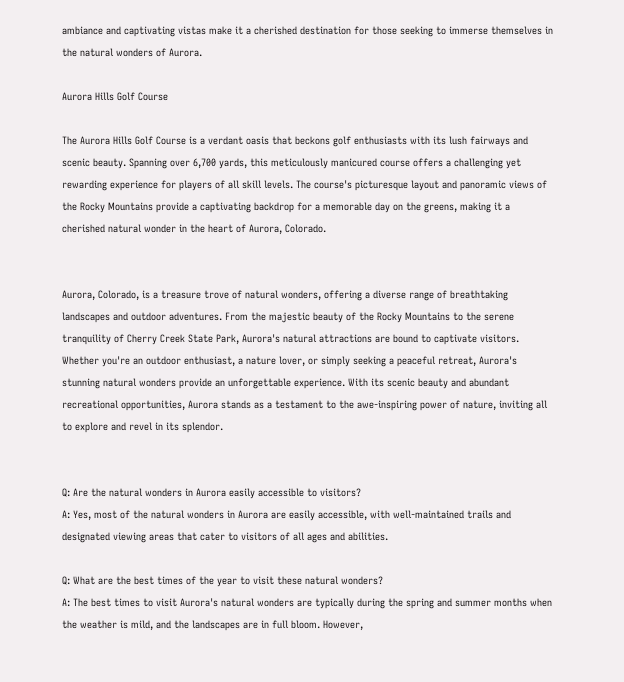ambiance and captivating vistas make it a cherished destination for those seeking to immerse themselves in the natural wonders of Aurora.

Aurora Hills Golf Course

The Aurora Hills Golf Course is a verdant oasis that beckons golf enthusiasts with its lush fairways and scenic beauty. Spanning over 6,700 yards, this meticulously manicured course offers a challenging yet rewarding experience for players of all skill levels. The course's picturesque layout and panoramic views of the Rocky Mountains provide a captivating backdrop for a memorable day on the greens, making it a cherished natural wonder in the heart of Aurora, Colorado.


Aurora, Colorado, is a treasure trove of natural wonders, offering a diverse range of breathtaking landscapes and outdoor adventures. From the majestic beauty of the Rocky Mountains to the serene tranquility of Cherry Creek State Park, Aurora's natural attractions are bound to captivate visitors. Whether you're an outdoor enthusiast, a nature lover, or simply seeking a peaceful retreat, Aurora's stunning natural wonders provide an unforgettable experience. With its scenic beauty and abundant recreational opportunities, Aurora stands as a testament to the awe-inspiring power of nature, inviting all to explore and revel in its splendor.


Q: Are the natural wonders in Aurora easily accessible to visitors?
A: Yes, most of the natural wonders in Aurora are easily accessible, with well-maintained trails and designated viewing areas that cater to visitors of all ages and abilities.

Q: What are the best times of the year to visit these natural wonders?
A: The best times to visit Aurora's natural wonders are typically during the spring and summer months when the weather is mild, and the landscapes are in full bloom. However,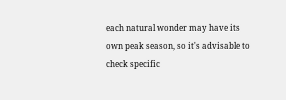each natural wonder may have its own peak season, so it's advisable to check specific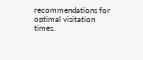recommendations for optimal visitation times.